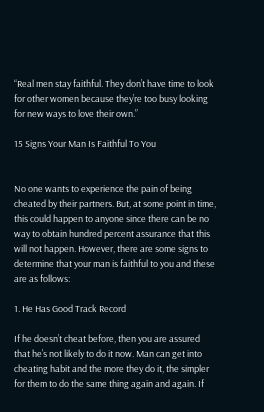“Real men stay faithful. They don’t have time to look for other women because they’re too busy looking for new ways to love their own.”

15 Signs Your Man Is Faithful To You


No one wants to experience the pain of being cheated by their partners. But, at some point in time, this could happen to anyone since there can be no way to obtain hundred percent assurance that this will not happen. However, there are some signs to determine that your man is faithful to you and these are as follows:

1. He Has Good Track Record

If he doesn’t cheat before, then you are assured that he’s not likely to do it now. Man can get into cheating habit and the more they do it, the simpler for them to do the same thing again and again. If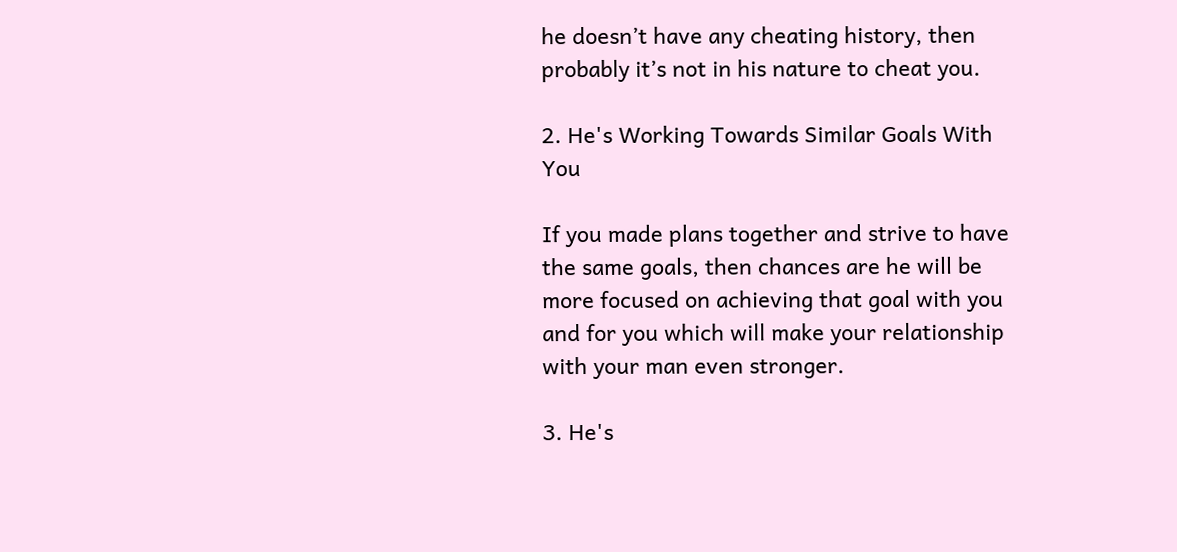he doesn’t have any cheating history, then probably it’s not in his nature to cheat you.

2. He's Working Towards Similar Goals With You

If you made plans together and strive to have the same goals, then chances are he will be more focused on achieving that goal with you and for you which will make your relationship with your man even stronger.

3. He's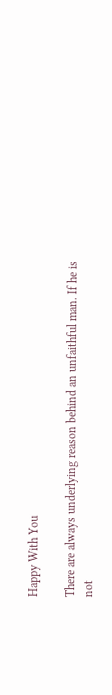Happy With You

There are always underlying reason behind an unfaithful man. If he is not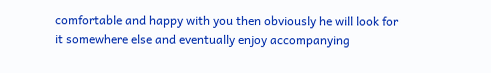comfortable and happy with you then obviously he will look for it somewhere else and eventually enjoy accompanying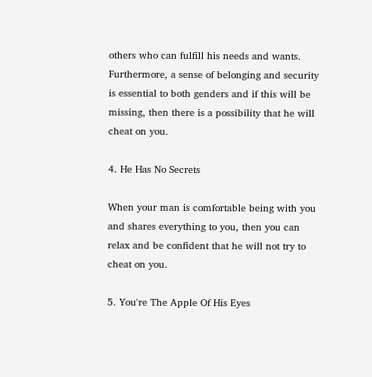others who can fulfill his needs and wants. Furthermore, a sense of belonging and security is essential to both genders and if this will be missing, then there is a possibility that he will cheat on you.

4. He Has No Secrets

When your man is comfortable being with you and shares everything to you, then you can relax and be confident that he will not try to cheat on you.

5. You're The Apple Of His Eyes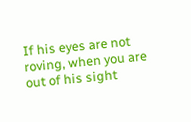If his eyes are not roving, when you are out of his sight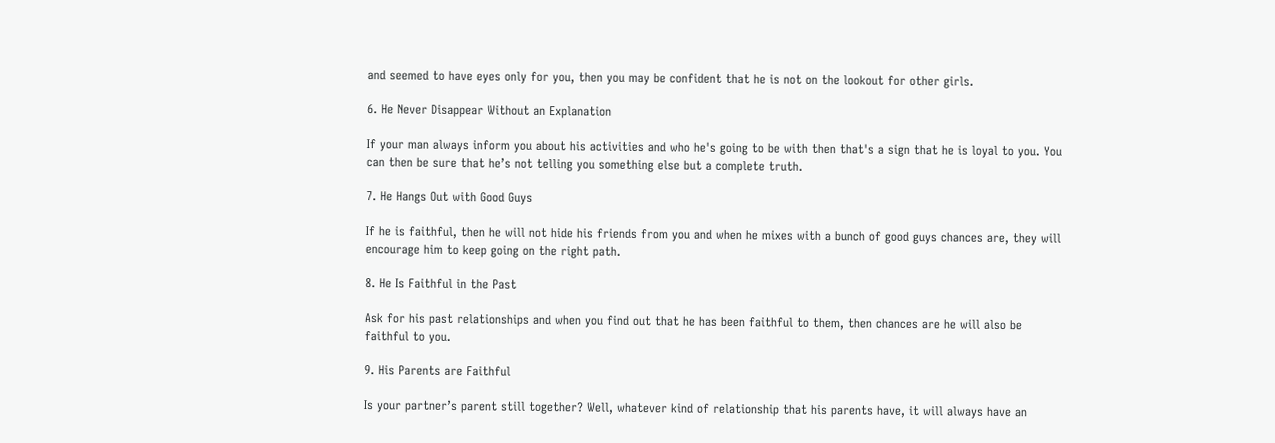and seemed to have eyes only for you, then you may be confident that he is not on the lookout for other girls.

6. He Never Disappear Without an Explanation

If your man always inform you about his activities and who he's going to be with then that's a sign that he is loyal to you. You can then be sure that he’s not telling you something else but a complete truth.

7. He Hangs Out with Good Guys

If he is faithful, then he will not hide his friends from you and when he mixes with a bunch of good guys chances are, they will encourage him to keep going on the right path.

8. He Is Faithful in the Past

Ask for his past relationships and when you find out that he has been faithful to them, then chances are he will also be faithful to you.

9. His Parents are Faithful

Is your partner’s parent still together? Well, whatever kind of relationship that his parents have, it will always have an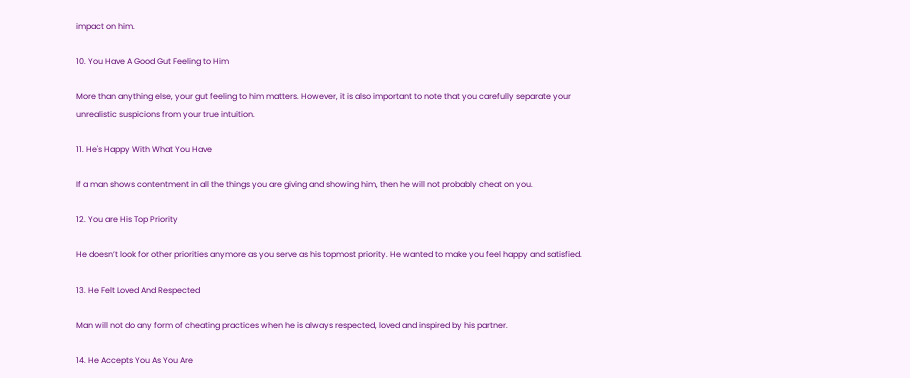impact on him.

10. You Have A Good Gut Feeling to Him

More than anything else, your gut feeling to him matters. However, it is also important to note that you carefully separate your unrealistic suspicions from your true intuition.

11. He's Happy With What You Have

If a man shows contentment in all the things you are giving and showing him, then he will not probably cheat on you.

12. You are His Top Priority

He doesn’t look for other priorities anymore as you serve as his topmost priority. He wanted to make you feel happy and satisfied.

13. He Felt Loved And Respected

Man will not do any form of cheating practices when he is always respected, loved and inspired by his partner.

14. He Accepts You As You Are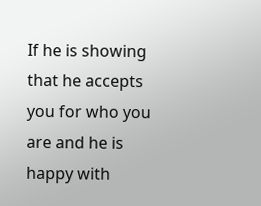If he is showing that he accepts you for who you are and he is happy with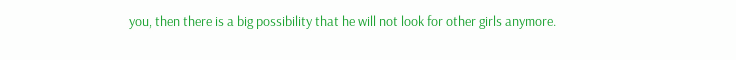you, then there is a big possibility that he will not look for other girls anymore.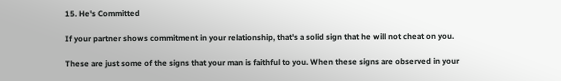15. He's Committed

If your partner shows commitment in your relationship, that's a solid sign that he will not cheat on you.

These are just some of the signs that your man is faithful to you. When these signs are observed in your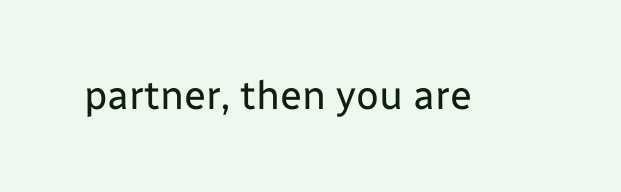partner, then you are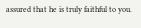assured that he is truly faithful to you.